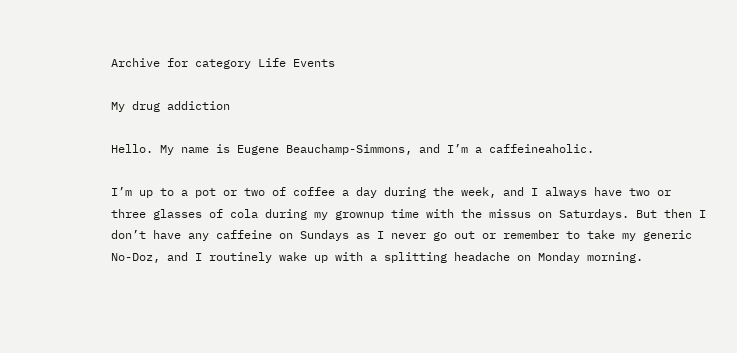Archive for category Life Events

My drug addiction

Hello. My name is Eugene Beauchamp-Simmons, and I’m a caffeineaholic.

I’m up to a pot or two of coffee a day during the week, and I always have two or three glasses of cola during my grownup time with the missus on Saturdays. But then I don’t have any caffeine on Sundays as I never go out or remember to take my generic No-Doz, and I routinely wake up with a splitting headache on Monday morning.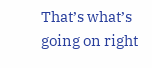That’s what’s going on right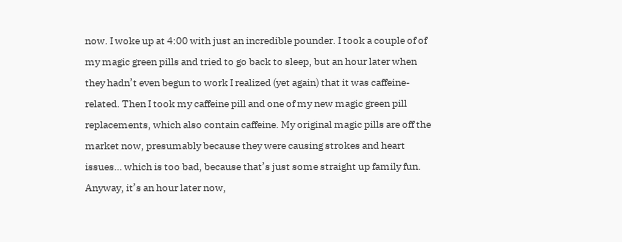now. I woke up at 4:00 with just an incredible pounder. I took a couple of of my magic green pills and tried to go back to sleep, but an hour later when they hadn’t even begun to work I realized (yet again) that it was caffeine-related. Then I took my caffeine pill and one of my new magic green pill replacements, which also contain caffeine. My original magic pills are off the market now, presumably because they were causing strokes and heart issues… which is too bad, because that’s just some straight up family fun. Anyway, it’s an hour later now,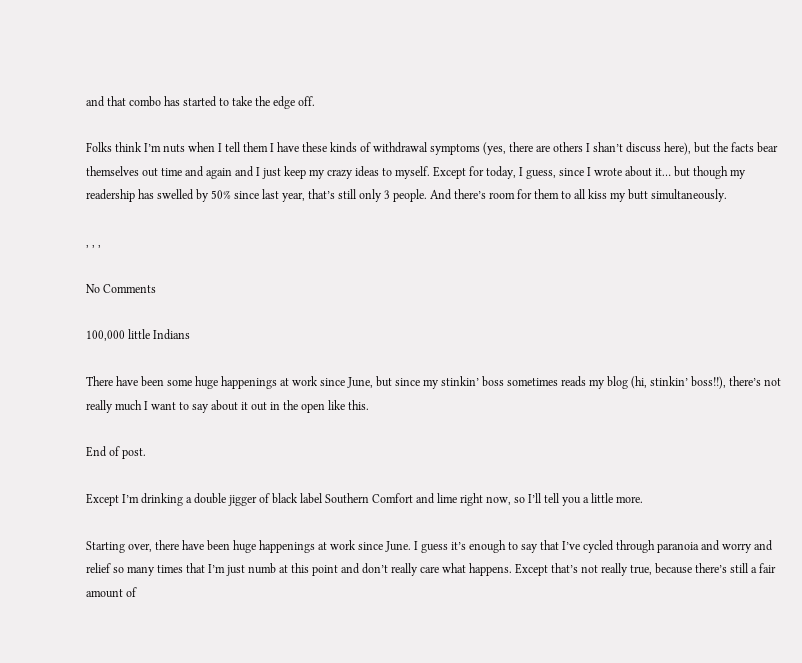and that combo has started to take the edge off.

Folks think I’m nuts when I tell them I have these kinds of withdrawal symptoms (yes, there are others I shan’t discuss here), but the facts bear themselves out time and again and I just keep my crazy ideas to myself. Except for today, I guess, since I wrote about it… but though my readership has swelled by 50% since last year, that’s still only 3 people. And there’s room for them to all kiss my butt simultaneously.

, , ,

No Comments

100,000 little Indians

There have been some huge happenings at work since June, but since my stinkin’ boss sometimes reads my blog (hi, stinkin’ boss!!), there’s not really much I want to say about it out in the open like this.

End of post.

Except I’m drinking a double jigger of black label Southern Comfort and lime right now, so I’ll tell you a little more.

Starting over, there have been huge happenings at work since June. I guess it’s enough to say that I’ve cycled through paranoia and worry and relief so many times that I’m just numb at this point and don’t really care what happens. Except that’s not really true, because there’s still a fair amount of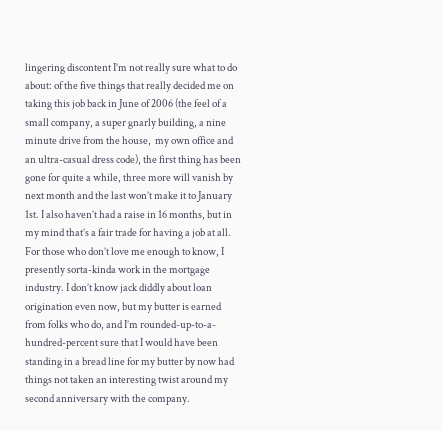lingering discontent I’m not really sure what to do about: of the five things that really decided me on taking this job back in June of 2006 (the feel of a small company, a super gnarly building, a nine minute drive from the house,  my own office and an ultra-casual dress code), the first thing has been gone for quite a while, three more will vanish by next month and the last won’t make it to January 1st. I also haven’t had a raise in 16 months, but in my mind that’s a fair trade for having a job at all. For those who don’t love me enough to know, I presently sorta-kinda work in the mortgage industry. I don’t know jack diddly about loan origination even now, but my butter is earned from folks who do, and I’m rounded-up-to-a-hundred-percent sure that I would have been standing in a bread line for my butter by now had things not taken an interesting twist around my second anniversary with the company.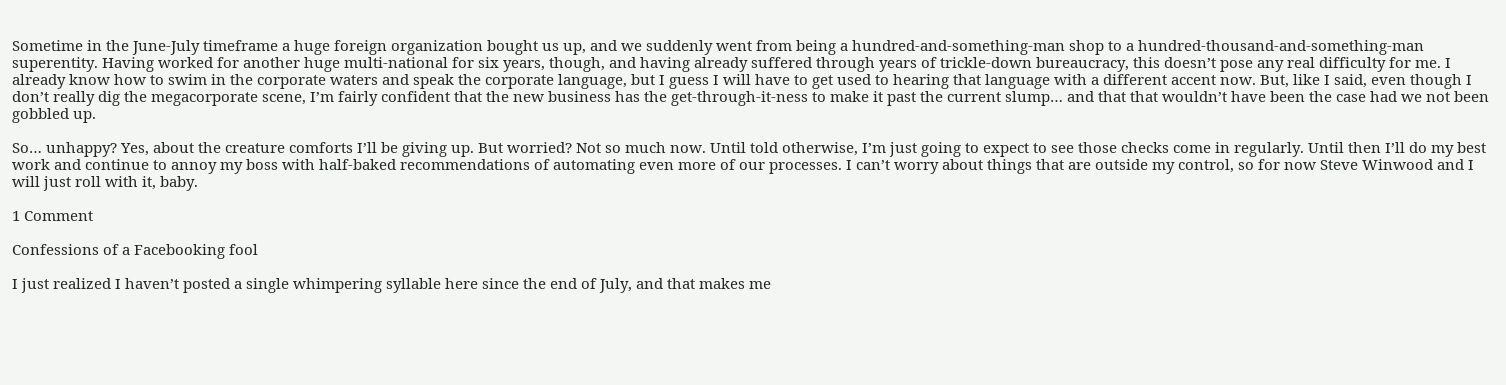Sometime in the June-July timeframe a huge foreign organization bought us up, and we suddenly went from being a hundred-and-something-man shop to a hundred-thousand-and-something-man superentity. Having worked for another huge multi-national for six years, though, and having already suffered through years of trickle-down bureaucracy, this doesn’t pose any real difficulty for me. I already know how to swim in the corporate waters and speak the corporate language, but I guess I will have to get used to hearing that language with a different accent now. But, like I said, even though I don’t really dig the megacorporate scene, I’m fairly confident that the new business has the get-through-it-ness to make it past the current slump… and that that wouldn’t have been the case had we not been gobbled up.

So… unhappy? Yes, about the creature comforts I’ll be giving up. But worried? Not so much now. Until told otherwise, I’m just going to expect to see those checks come in regularly. Until then I’ll do my best work and continue to annoy my boss with half-baked recommendations of automating even more of our processes. I can’t worry about things that are outside my control, so for now Steve Winwood and I will just roll with it, baby.

1 Comment

Confessions of a Facebooking fool

I just realized I haven’t posted a single whimpering syllable here since the end of July, and that makes me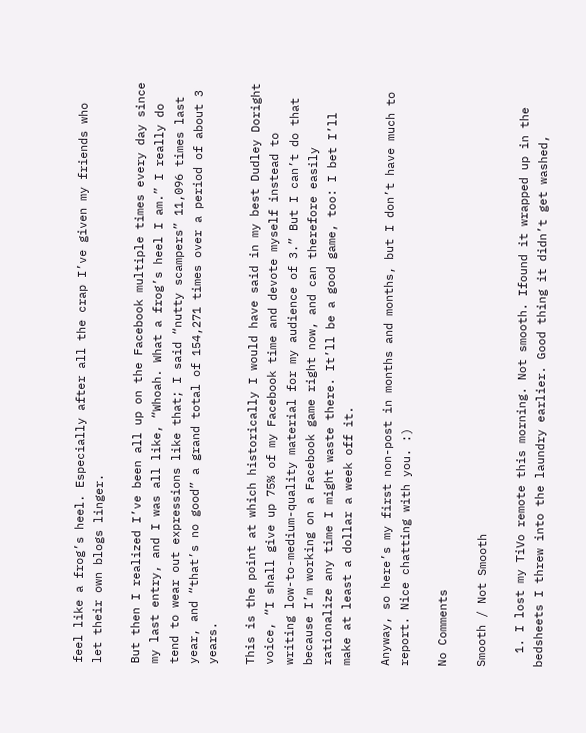feel like a frog’s heel. Especially after all the crap I’ve given my friends who let their own blogs linger.

But then I realized I’ve been all up on the Facebook multiple times every day since my last entry, and I was all like, “Whoah. What a frog’s heel I am.” I really do tend to wear out expressions like that; I said “nutty scampers” 11,096 times last year, and “that’s no good” a grand total of 154,271 times over a period of about 3 years.

This is the point at which historically I would have said in my best Dudley Doright voice, “I shall give up 75% of my Facebook time and devote myself instead to writing low-to-medium-quality material for my audience of 3.” But I can’t do that because I’m working on a Facebook game right now, and can therefore easily rationalize any time I might waste there. It’ll be a good game, too: I bet I’ll make at least a dollar a week off it.

Anyway, so here’s my first non-post in months and months, but I don’t have much to report. Nice chatting with you. :)

No Comments

Smooth / Not Smooth

  1. I lost my TiVo remote this morning. Not smooth. Ifound it wrapped up in the bedsheets I threw into the laundry earlier. Good thing it didn’t get washed,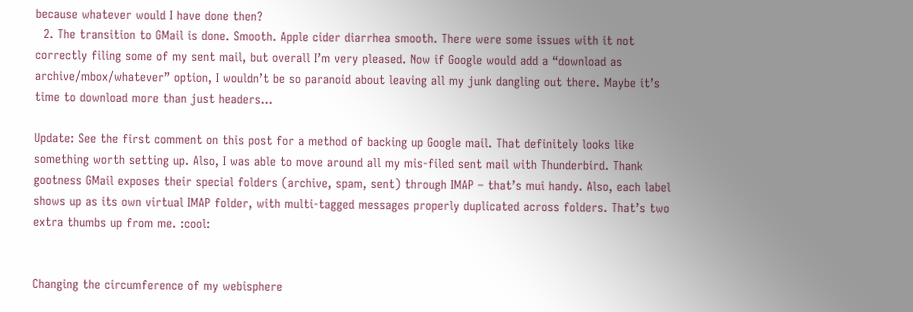because whatever would I have done then?
  2. The transition to GMail is done. Smooth. Apple cider diarrhea smooth. There were some issues with it not correctly filing some of my sent mail, but overall I’m very pleased. Now if Google would add a “download as archive/mbox/whatever” option, I wouldn’t be so paranoid about leaving all my junk dangling out there. Maybe it’s time to download more than just headers…

Update: See the first comment on this post for a method of backing up Google mail. That definitely looks like something worth setting up. Also, I was able to move around all my mis-filed sent mail with Thunderbird. Thank gootness GMail exposes their special folders (archive, spam, sent) through IMAP – that’s mui handy. Also, each label shows up as its own virtual IMAP folder, with multi-tagged messages properly duplicated across folders. That’s two extra thumbs up from me. :cool:


Changing the circumference of my webisphere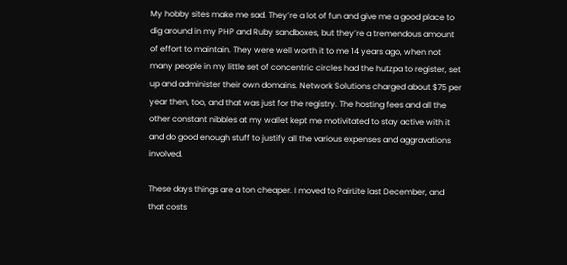My hobby sites make me sad. They’re a lot of fun and give me a good place to dig around in my PHP and Ruby sandboxes, but they’re a tremendous amount of effort to maintain. They were well worth it to me 14 years ago, when not many people in my little set of concentric circles had the hutzpa to register, set up and administer their own domains. Network Solutions charged about $75 per year then, too, and that was just for the registry. The hosting fees and all the other constant nibbles at my wallet kept me motivitated to stay active with it and do good enough stuff to justify all the various expenses and aggravations involved.

These days things are a ton cheaper. I moved to PairLite last December, and that costs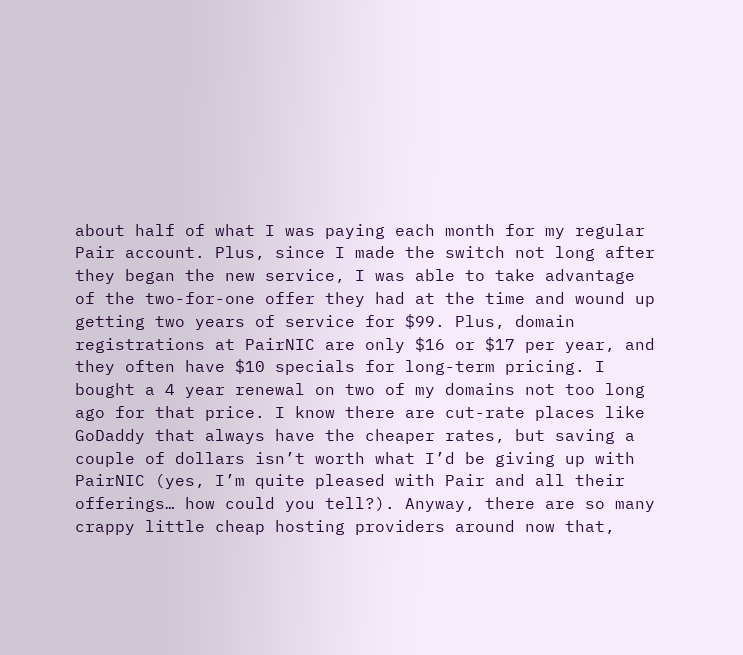about half of what I was paying each month for my regular Pair account. Plus, since I made the switch not long after they began the new service, I was able to take advantage of the two-for-one offer they had at the time and wound up getting two years of service for $99. Plus, domain registrations at PairNIC are only $16 or $17 per year, and they often have $10 specials for long-term pricing. I bought a 4 year renewal on two of my domains not too long ago for that price. I know there are cut-rate places like GoDaddy that always have the cheaper rates, but saving a couple of dollars isn’t worth what I’d be giving up with PairNIC (yes, I’m quite pleased with Pair and all their offerings… how could you tell?). Anyway, there are so many crappy little cheap hosting providers around now that,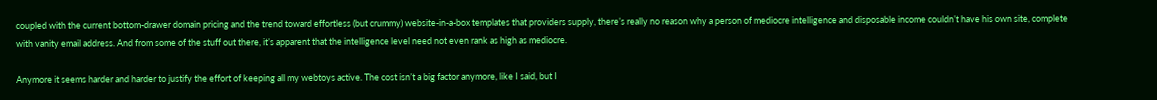coupled with the current bottom-drawer domain pricing and the trend toward effortless (but crummy) website-in-a-box templates that providers supply, there’s really no reason why a person of mediocre intelligence and disposable income couldn’t have his own site, complete with vanity email address. And from some of the stuff out there, it’s apparent that the intelligence level need not even rank as high as mediocre.

Anymore it seems harder and harder to justify the effort of keeping all my webtoys active. The cost isn’t a big factor anymore, like I said, but I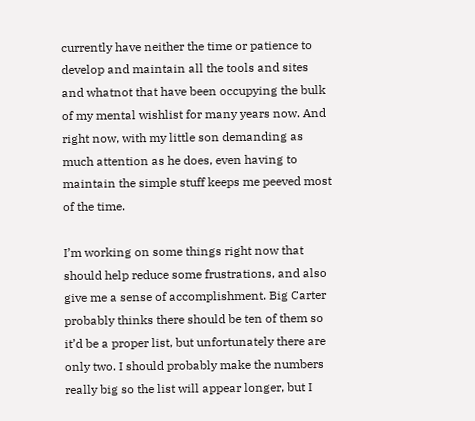currently have neither the time or patience to develop and maintain all the tools and sites and whatnot that have been occupying the bulk of my mental wishlist for many years now. And right now, with my little son demanding as much attention as he does, even having to maintain the simple stuff keeps me peeved most of the time.

I’m working on some things right now that should help reduce some frustrations, and also give me a sense of accomplishment. Big Carter probably thinks there should be ten of them so it’d be a proper list, but unfortunately there are only two. I should probably make the numbers really big so the list will appear longer, but I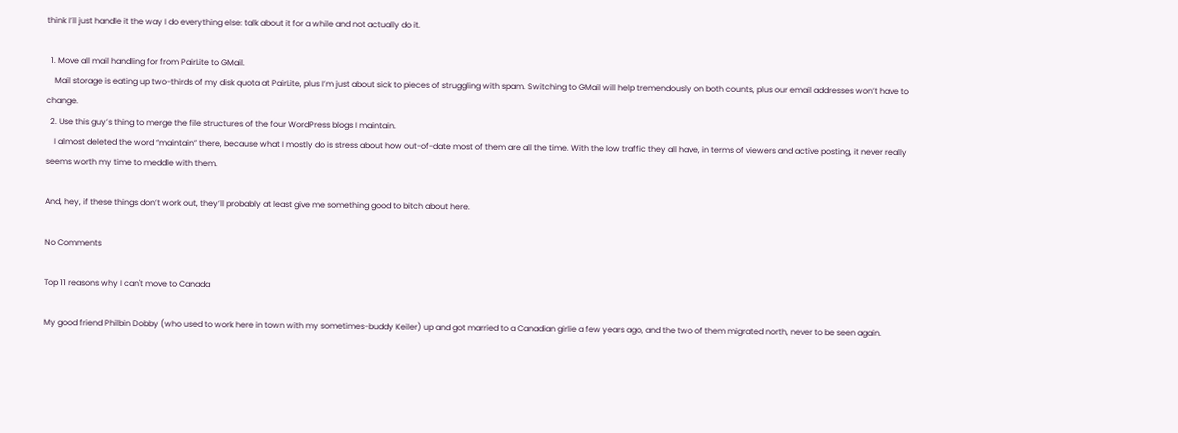think I’ll just handle it the way I do everything else: talk about it for a while and not actually do it.

  1. Move all mail handling for from PairLite to GMail.
    Mail storage is eating up two-thirds of my disk quota at PairLite, plus I’m just about sick to pieces of struggling with spam. Switching to GMail will help tremendously on both counts, plus our email addresses won’t have to change.
  2. Use this guy’s thing to merge the file structures of the four WordPress blogs I maintain.
    I almost deleted the word “maintain” there, because what I mostly do is stress about how out-of-date most of them are all the time. With the low traffic they all have, in terms of viewers and active posting, it never really seems worth my time to meddle with them.

And, hey, if these things don’t work out, they’ll probably at least give me something good to bitch about here.

No Comments

Top 11 reasons why I can't move to Canada

My good friend Philbin Dobby (who used to work here in town with my sometimes-buddy Keiler) up and got married to a Canadian girlie a few years ago, and the two of them migrated north, never to be seen again.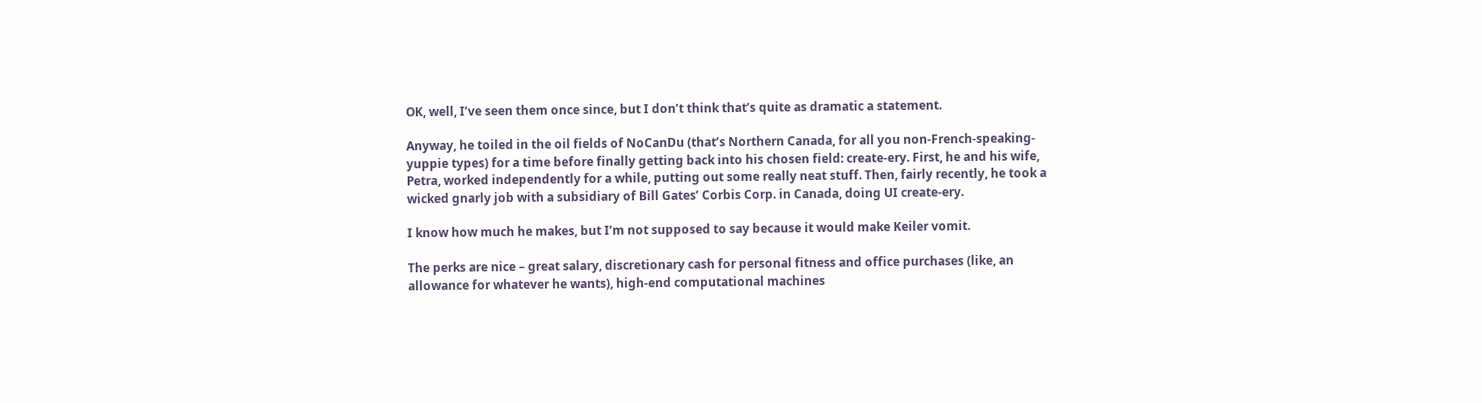OK, well, I’ve seen them once since, but I don’t think that’s quite as dramatic a statement.

Anyway, he toiled in the oil fields of NoCanDu (that’s Northern Canada, for all you non-French-speaking-yuppie types) for a time before finally getting back into his chosen field: create-ery. First, he and his wife, Petra, worked independently for a while, putting out some really neat stuff. Then, fairly recently, he took a wicked gnarly job with a subsidiary of Bill Gates’ Corbis Corp. in Canada, doing UI create-ery.

I know how much he makes, but I’m not supposed to say because it would make Keiler vomit.

The perks are nice – great salary, discretionary cash for personal fitness and office purchases (like, an allowance for whatever he wants), high-end computational machines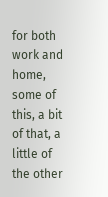for both work and home, some of this, a bit of that, a little of the other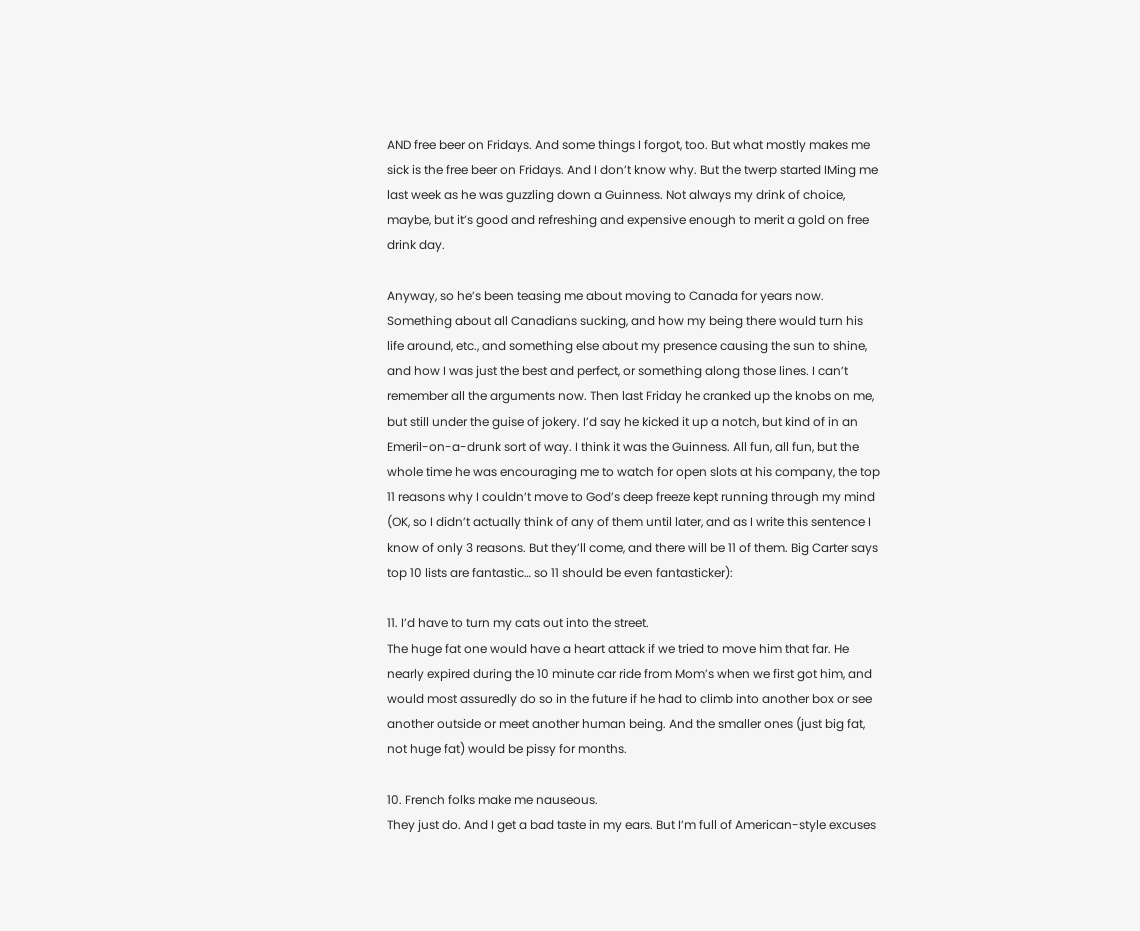AND free beer on Fridays. And some things I forgot, too. But what mostly makes me sick is the free beer on Fridays. And I don’t know why. But the twerp started IMing me last week as he was guzzling down a Guinness. Not always my drink of choice, maybe, but it’s good and refreshing and expensive enough to merit a gold on free drink day.

Anyway, so he’s been teasing me about moving to Canada for years now. Something about all Canadians sucking, and how my being there would turn his life around, etc., and something else about my presence causing the sun to shine, and how I was just the best and perfect, or something along those lines. I can’t remember all the arguments now. Then last Friday he cranked up the knobs on me, but still under the guise of jokery. I’d say he kicked it up a notch, but kind of in an Emeril-on-a-drunk sort of way. I think it was the Guinness. All fun, all fun, but the whole time he was encouraging me to watch for open slots at his company, the top 11 reasons why I couldn’t move to God’s deep freeze kept running through my mind (OK, so I didn’t actually think of any of them until later, and as I write this sentence I know of only 3 reasons. But they’ll come, and there will be 11 of them. Big Carter says top 10 lists are fantastic… so 11 should be even fantasticker):

11. I’d have to turn my cats out into the street.
The huge fat one would have a heart attack if we tried to move him that far. He nearly expired during the 10 minute car ride from Mom’s when we first got him, and would most assuredly do so in the future if he had to climb into another box or see another outside or meet another human being. And the smaller ones (just big fat, not huge fat) would be pissy for months.

10. French folks make me nauseous.
They just do. And I get a bad taste in my ears. But I’m full of American-style excuses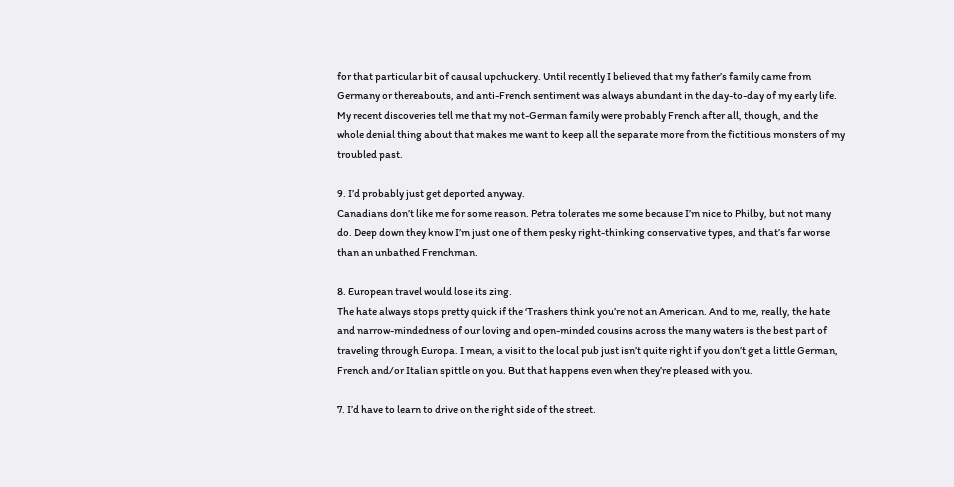for that particular bit of causal upchuckery. Until recently I believed that my father’s family came from Germany or thereabouts, and anti-French sentiment was always abundant in the day-to-day of my early life. My recent discoveries tell me that my not-German family were probably French after all, though, and the whole denial thing about that makes me want to keep all the separate more from the fictitious monsters of my troubled past.

9. I’d probably just get deported anyway.
Canadians don’t like me for some reason. Petra tolerates me some because I’m nice to Philby, but not many do. Deep down they know I’m just one of them pesky right-thinking conservative types, and that’s far worse than an unbathed Frenchman.

8. European travel would lose its zing.
The hate always stops pretty quick if the ‘Trashers think you’re not an American. And to me, really, the hate and narrow-mindedness of our loving and open-minded cousins across the many waters is the best part of traveling through Europa. I mean, a visit to the local pub just isn’t quite right if you don’t get a little German, French and/or Italian spittle on you. But that happens even when they’re pleased with you.

7. I’d have to learn to drive on the right side of the street.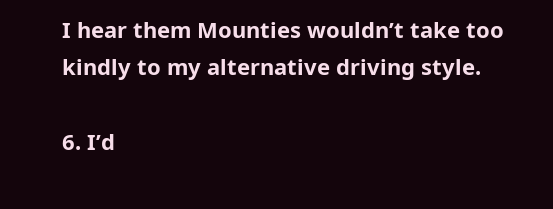I hear them Mounties wouldn’t take too kindly to my alternative driving style.

6. I’d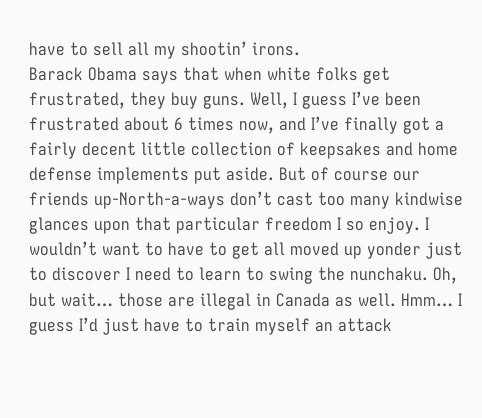have to sell all my shootin’ irons.
Barack Obama says that when white folks get frustrated, they buy guns. Well, I guess I’ve been frustrated about 6 times now, and I’ve finally got a fairly decent little collection of keepsakes and home defense implements put aside. But of course our friends up-North-a-ways don’t cast too many kindwise glances upon that particular freedom I so enjoy. I wouldn’t want to have to get all moved up yonder just to discover I need to learn to swing the nunchaku. Oh, but wait… those are illegal in Canada as well. Hmm… I guess I’d just have to train myself an attack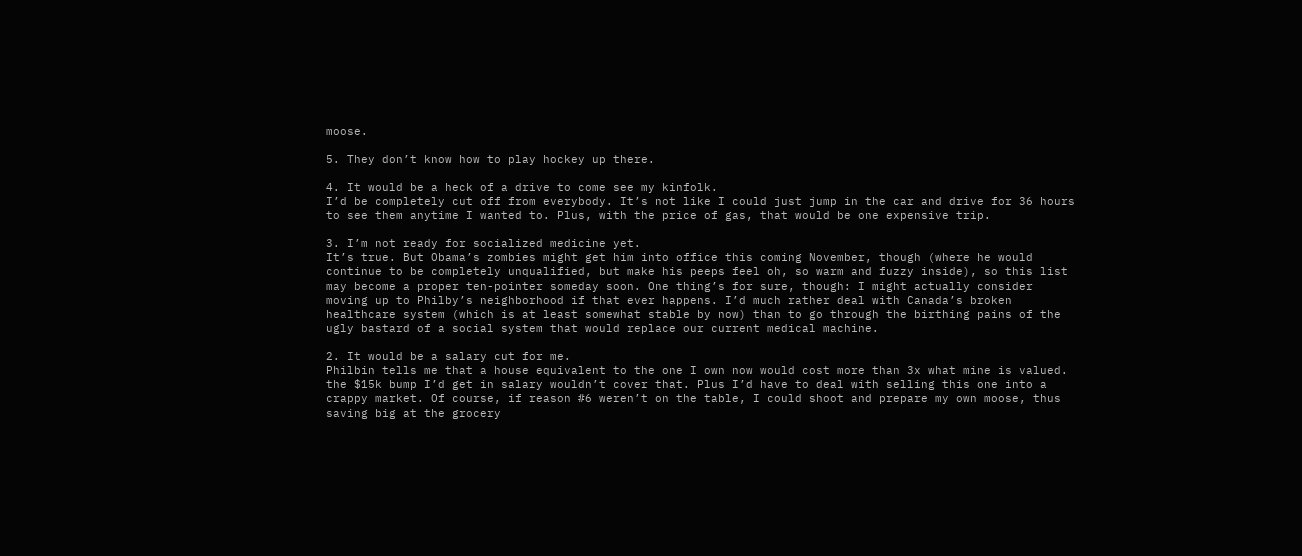moose.

5. They don’t know how to play hockey up there.

4. It would be a heck of a drive to come see my kinfolk.
I’d be completely cut off from everybody. It’s not like I could just jump in the car and drive for 36 hours to see them anytime I wanted to. Plus, with the price of gas, that would be one expensive trip.

3. I’m not ready for socialized medicine yet.
It’s true. But Obama’s zombies might get him into office this coming November, though (where he would continue to be completely unqualified, but make his peeps feel oh, so warm and fuzzy inside), so this list may become a proper ten-pointer someday soon. One thing’s for sure, though: I might actually consider moving up to Philby’s neighborhood if that ever happens. I’d much rather deal with Canada’s broken healthcare system (which is at least somewhat stable by now) than to go through the birthing pains of the ugly bastard of a social system that would replace our current medical machine.

2. It would be a salary cut for me.
Philbin tells me that a house equivalent to the one I own now would cost more than 3x what mine is valued. the $15k bump I’d get in salary wouldn’t cover that. Plus I’d have to deal with selling this one into a crappy market. Of course, if reason #6 weren’t on the table, I could shoot and prepare my own moose, thus saving big at the grocery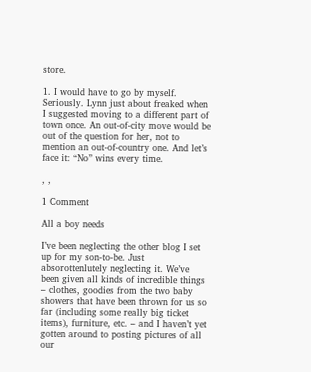store.

1. I would have to go by myself.
Seriously. Lynn just about freaked when I suggested moving to a different part of town once. An out-of-city move would be out of the question for her, not to mention an out-of-country one. And let’s face it: “No” wins every time.

, ,

1 Comment

All a boy needs

I’ve been neglecting the other blog I set up for my son-to-be. Just absorottenlutely neglecting it. We’ve been given all kinds of incredible things – clothes, goodies from the two baby showers that have been thrown for us so far (including some really big ticket items), furniture, etc. – and I haven’t yet gotten around to posting pictures of all our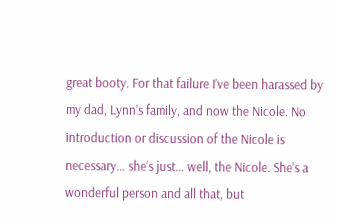great booty. For that failure I’ve been harassed by my dad, Lynn’s family, and now the Nicole. No introduction or discussion of the Nicole is necessary… she’s just… well, the Nicole. She’s a wonderful person and all that, but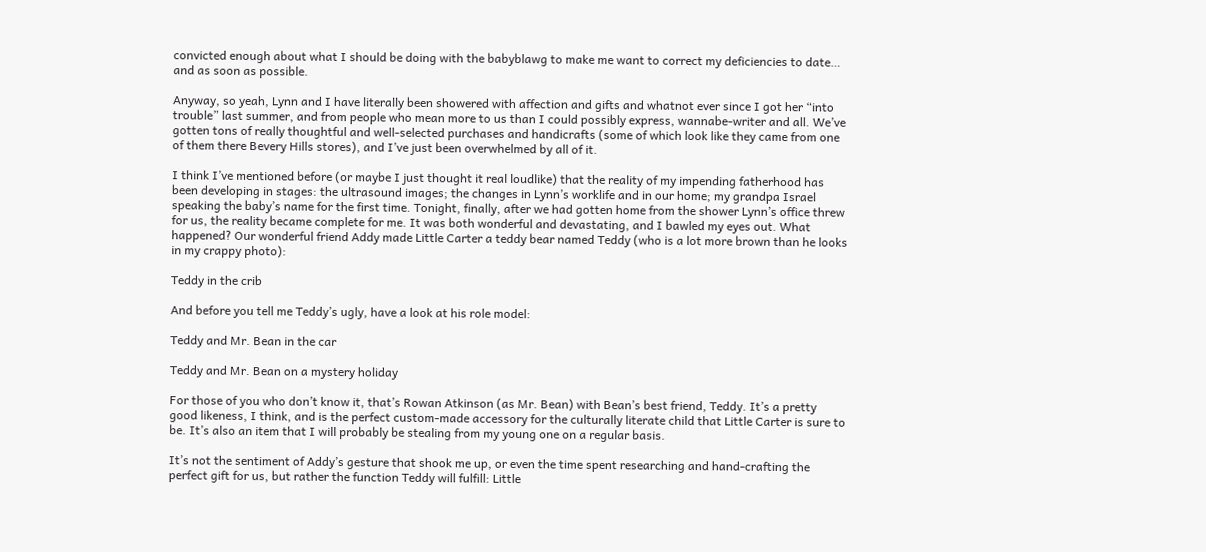convicted enough about what I should be doing with the babyblawg to make me want to correct my deficiencies to date… and as soon as possible.

Anyway, so yeah, Lynn and I have literally been showered with affection and gifts and whatnot ever since I got her “into trouble” last summer, and from people who mean more to us than I could possibly express, wannabe-writer and all. We’ve gotten tons of really thoughtful and well-selected purchases and handicrafts (some of which look like they came from one of them there Bevery Hills stores), and I’ve just been overwhelmed by all of it.

I think I’ve mentioned before (or maybe I just thought it real loudlike) that the reality of my impending fatherhood has been developing in stages: the ultrasound images; the changes in Lynn’s worklife and in our home; my grandpa Israel speaking the baby’s name for the first time. Tonight, finally, after we had gotten home from the shower Lynn’s office threw for us, the reality became complete for me. It was both wonderful and devastating, and I bawled my eyes out. What happened? Our wonderful friend Addy made Little Carter a teddy bear named Teddy (who is a lot more brown than he looks in my crappy photo):

Teddy in the crib

And before you tell me Teddy’s ugly, have a look at his role model:

Teddy and Mr. Bean in the car

Teddy and Mr. Bean on a mystery holiday

For those of you who don’t know it, that’s Rowan Atkinson (as Mr. Bean) with Bean’s best friend, Teddy. It’s a pretty good likeness, I think, and is the perfect custom-made accessory for the culturally literate child that Little Carter is sure to be. It’s also an item that I will probably be stealing from my young one on a regular basis.

It’s not the sentiment of Addy’s gesture that shook me up, or even the time spent researching and hand-crafting the perfect gift for us, but rather the function Teddy will fulfill: Little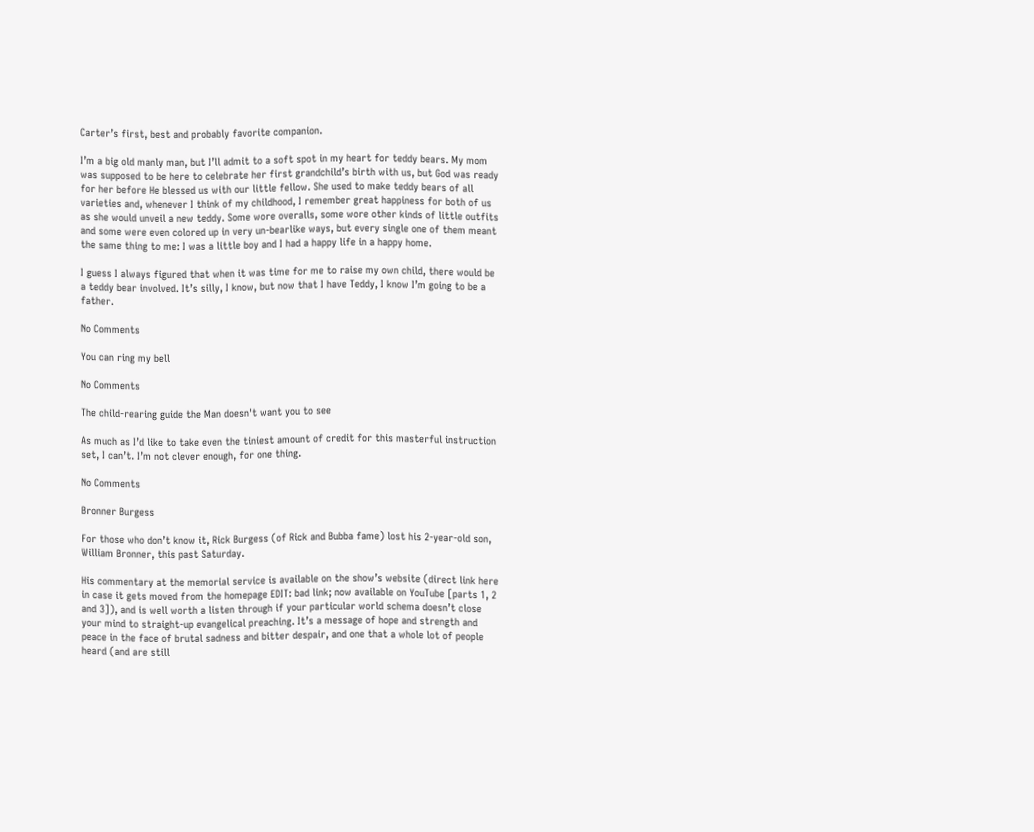Carter’s first, best and probably favorite companion.

I’m a big old manly man, but I’ll admit to a soft spot in my heart for teddy bears. My mom was supposed to be here to celebrate her first grandchild’s birth with us, but God was ready for her before He blessed us with our little fellow. She used to make teddy bears of all varieties and, whenever I think of my childhood, I remember great happiness for both of us as she would unveil a new teddy. Some wore overalls, some wore other kinds of little outfits and some were even colored up in very un-bearlike ways, but every single one of them meant the same thing to me: I was a little boy and I had a happy life in a happy home.

I guess I always figured that when it was time for me to raise my own child, there would be a teddy bear involved. It’s silly, I know, but now that I have Teddy, I know I’m going to be a father.

No Comments

You can ring my bell

No Comments

The child-rearing guide the Man doesn't want you to see

As much as I’d like to take even the tiniest amount of credit for this masterful instruction set, I can’t. I’m not clever enough, for one thing.

No Comments

Bronner Burgess

For those who don’t know it, Rick Burgess (of Rick and Bubba fame) lost his 2-year-old son, William Bronner, this past Saturday.

His commentary at the memorial service is available on the show’s website (direct link here in case it gets moved from the homepage EDIT: bad link; now available on YouTube [parts 1, 2 and 3]), and is well worth a listen through if your particular world schema doesn’t close your mind to straight-up evangelical preaching. It’s a message of hope and strength and peace in the face of brutal sadness and bitter despair, and one that a whole lot of people heard (and are still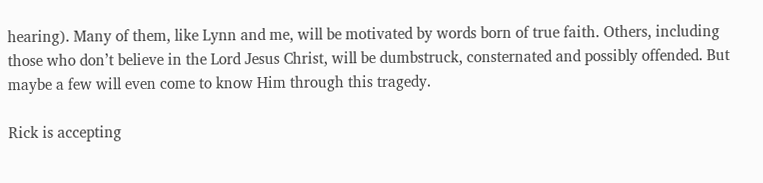hearing). Many of them, like Lynn and me, will be motivated by words born of true faith. Others, including those who don’t believe in the Lord Jesus Christ, will be dumbstruck, consternated and possibly offended. But maybe a few will even come to know Him through this tragedy.

Rick is accepting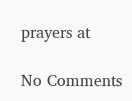prayers at

No Comments